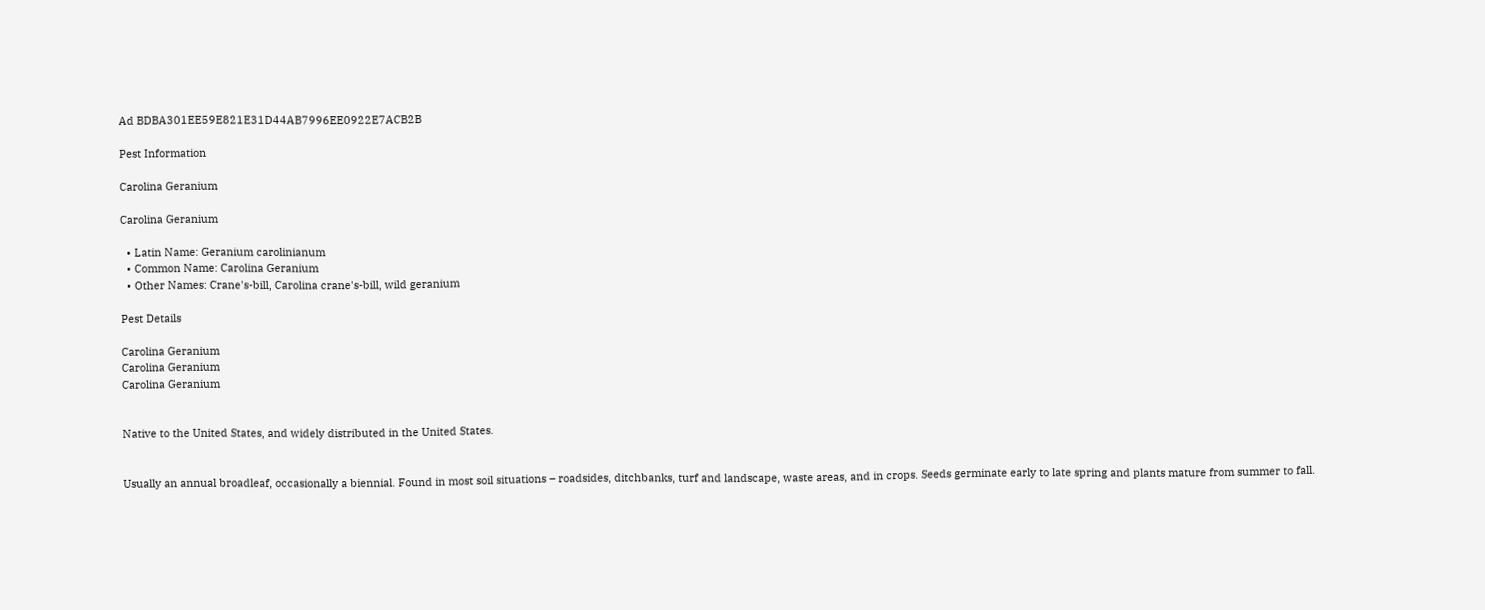Ad BDBA301EE59E821E31D44AB7996EE0922E7ACB2B

Pest Information

Carolina Geranium

Carolina Geranium

  • Latin Name: Geranium carolinianum
  • Common Name: Carolina Geranium
  • Other Names: Crane's-bill, Carolina crane's-bill, wild geranium

Pest Details

Carolina Geranium
Carolina Geranium
Carolina Geranium


Native to the United States, and widely distributed in the United States.


Usually an annual broadleaf, occasionally a biennial. Found in most soil situations – roadsides, ditchbanks, turf and landscape, waste areas, and in crops. Seeds germinate early to late spring and plants mature from summer to fall.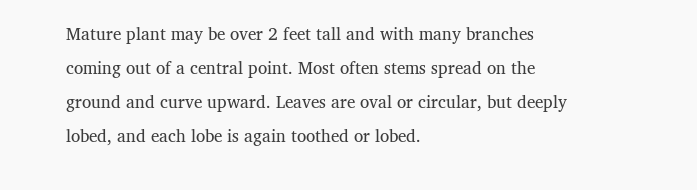Mature plant may be over 2 feet tall and with many branches coming out of a central point. Most often stems spread on the ground and curve upward. Leaves are oval or circular, but deeply lobed, and each lobe is again toothed or lobed.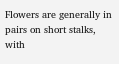Flowers are generally in pairs on short stalks, with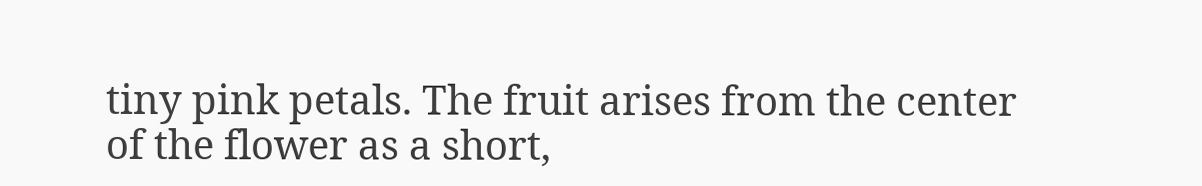tiny pink petals. The fruit arises from the center of the flower as a short,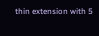thin extension with 5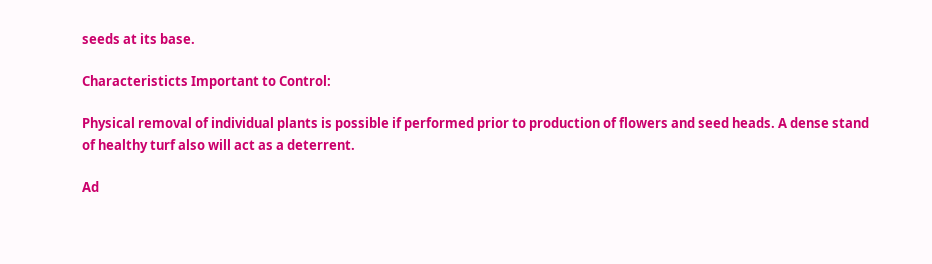seeds at its base.

Characteristicts Important to Control:

Physical removal of individual plants is possible if performed prior to production of flowers and seed heads. A dense stand of healthy turf also will act as a deterrent.

Ad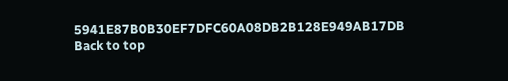5941E87B0B30EF7DFC60A08DB2B128E949AB17DB
Back to top